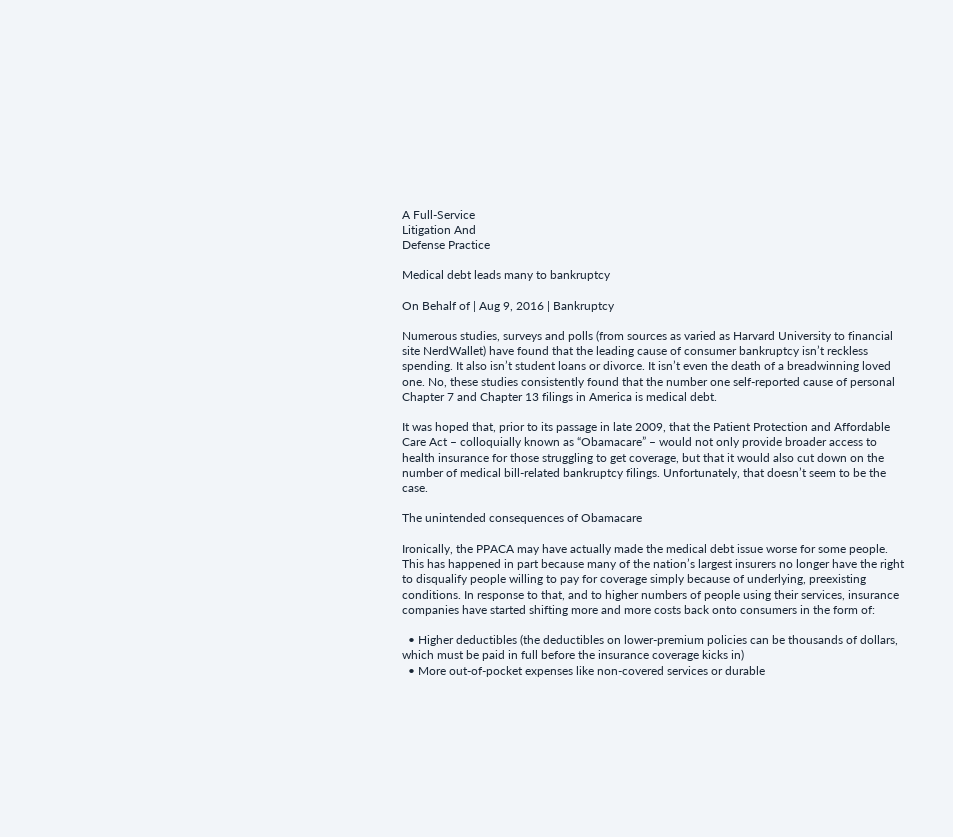A Full-Service
Litigation And
Defense Practice

Medical debt leads many to bankruptcy

On Behalf of | Aug 9, 2016 | Bankruptcy

Numerous studies, surveys and polls (from sources as varied as Harvard University to financial site NerdWallet) have found that the leading cause of consumer bankruptcy isn’t reckless spending. It also isn’t student loans or divorce. It isn’t even the death of a breadwinning loved one. No, these studies consistently found that the number one self-reported cause of personal Chapter 7 and Chapter 13 filings in America is medical debt.

It was hoped that, prior to its passage in late 2009, that the Patient Protection and Affordable Care Act – colloquially known as “Obamacare” – would not only provide broader access to health insurance for those struggling to get coverage, but that it would also cut down on the number of medical bill-related bankruptcy filings. Unfortunately, that doesn’t seem to be the case.

The unintended consequences of Obamacare

Ironically, the PPACA may have actually made the medical debt issue worse for some people. This has happened in part because many of the nation’s largest insurers no longer have the right to disqualify people willing to pay for coverage simply because of underlying, preexisting conditions. In response to that, and to higher numbers of people using their services, insurance companies have started shifting more and more costs back onto consumers in the form of:

  • Higher deductibles (the deductibles on lower-premium policies can be thousands of dollars, which must be paid in full before the insurance coverage kicks in)
  • More out-of-pocket expenses like non-covered services or durable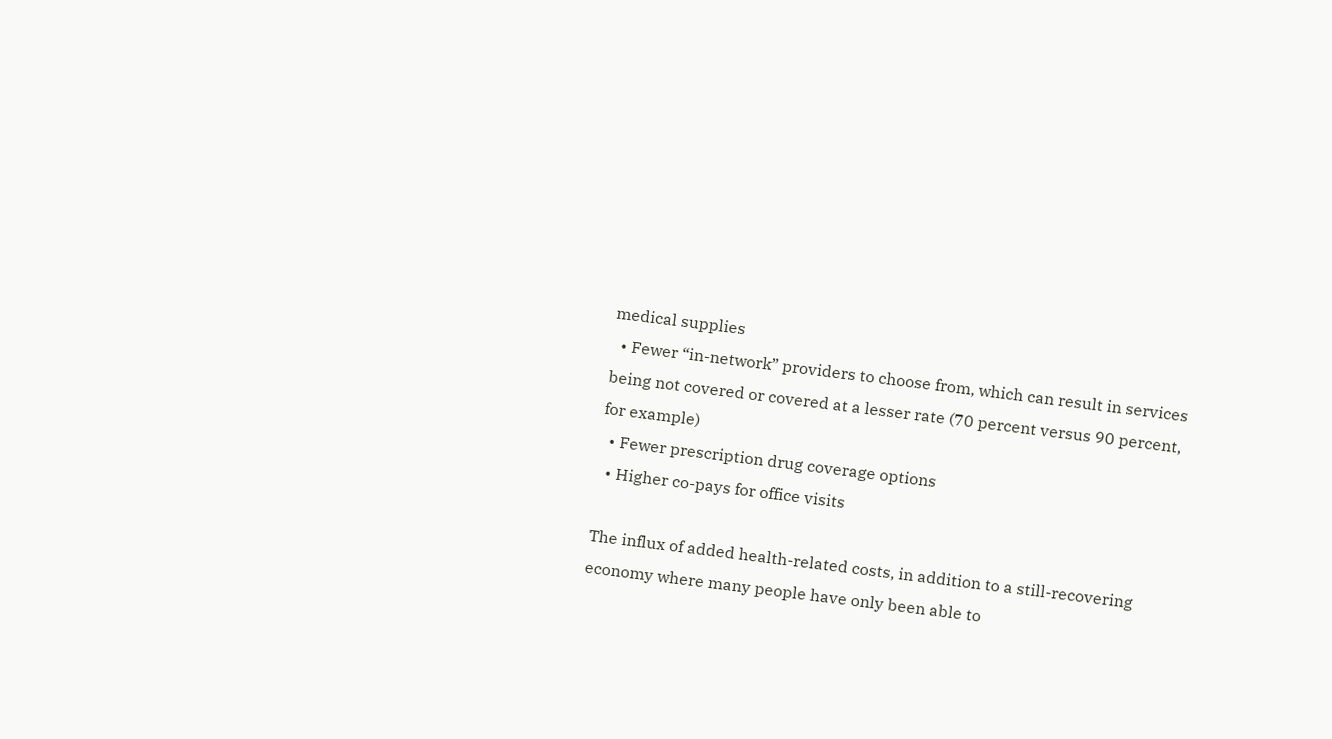medical supplies
  • Fewer “in-network” providers to choose from, which can result in services being not covered or covered at a lesser rate (70 percent versus 90 percent, for example)
  • Fewer prescription drug coverage options
  • Higher co-pays for office visits

The influx of added health-related costs, in addition to a still-recovering economy where many people have only been able to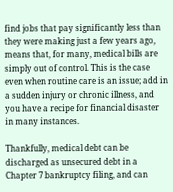find jobs that pay significantly less than they were making just a few years ago, means that, for many, medical bills are simply out of control. This is the case even when routine care is an issue; add in a sudden injury or chronic illness, and you have a recipe for financial disaster in many instances.

Thankfully, medical debt can be discharged as unsecured debt in a Chapter 7 bankruptcy filing, and can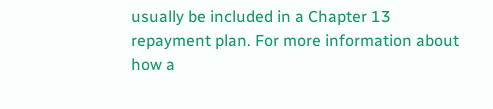usually be included in a Chapter 13 repayment plan. For more information about how a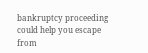bankruptcy proceeding could help you escape from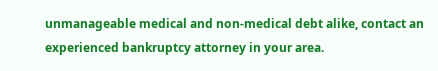unmanageable medical and non-medical debt alike, contact an experienced bankruptcy attorney in your area.